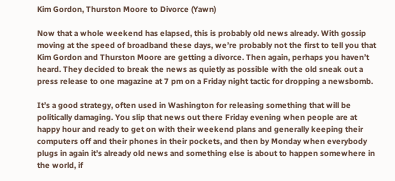Kim Gordon, Thurston Moore to Divorce (Yawn)

Now that a whole weekend has elapsed, this is probably old news already. With gossip moving at the speed of broadband these days, we’re probably not the first to tell you that Kim Gordon and Thurston Moore are getting a divorce. Then again, perhaps you haven’t heard. They decided to break the news as quietly as possible with the old sneak out a press release to one magazine at 7 pm on a Friday night tactic for dropping a newsbomb.

It’s a good strategy, often used in Washington for releasing something that will be politically damaging. You slip that news out there Friday evening when people are at happy hour and ready to get on with their weekend plans and generally keeping their computers off and their phones in their pockets, and then by Monday when everybody plugs in again it’s already old news and something else is about to happen somewhere in the world, if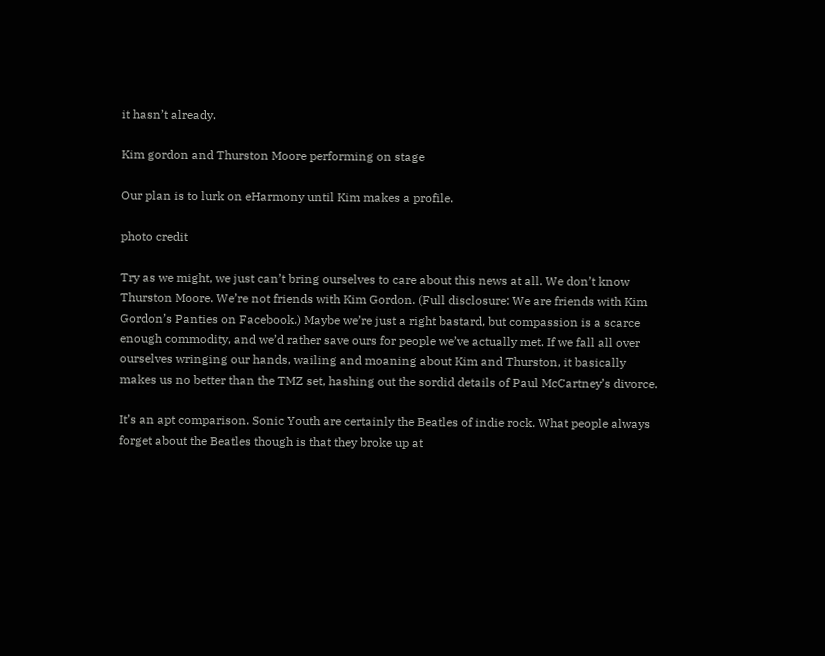it hasn’t already.

Kim gordon and Thurston Moore performing on stage

Our plan is to lurk on eHarmony until Kim makes a profile.

photo credit

Try as we might, we just can’t bring ourselves to care about this news at all. We don’t know Thurston Moore. We’re not friends with Kim Gordon. (Full disclosure: We are friends with Kim Gordon’s Panties on Facebook.) Maybe we’re just a right bastard, but compassion is a scarce enough commodity, and we’d rather save ours for people we’ve actually met. If we fall all over ourselves wringing our hands, wailing and moaning about Kim and Thurston, it basically makes us no better than the TMZ set, hashing out the sordid details of Paul McCartney’s divorce.

It’s an apt comparison. Sonic Youth are certainly the Beatles of indie rock. What people always forget about the Beatles though is that they broke up at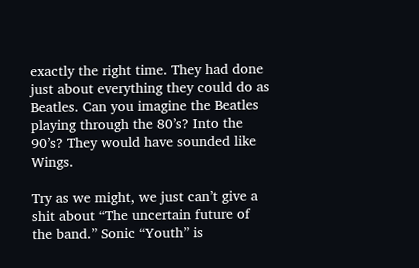exactly the right time. They had done just about everything they could do as Beatles. Can you imagine the Beatles playing through the 80’s? Into the 90’s? They would have sounded like Wings.

Try as we might, we just can’t give a shit about “The uncertain future of the band.” Sonic “Youth” is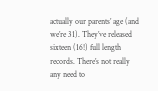actually our parents’ age (and we’re 31). They’ve released sixteen (16!) full length records. There’s not really any need to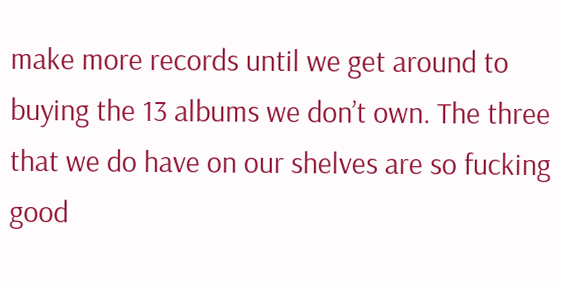make more records until we get around to buying the 13 albums we don’t own. The three that we do have on our shelves are so fucking good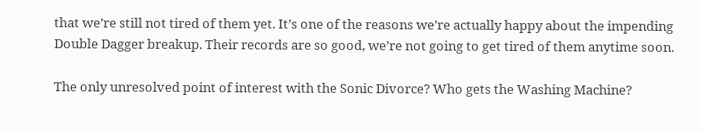that we’re still not tired of them yet. It’s one of the reasons we’re actually happy about the impending Double Dagger breakup. Their records are so good, we’re not going to get tired of them anytime soon.

The only unresolved point of interest with the Sonic Divorce? Who gets the Washing Machine?